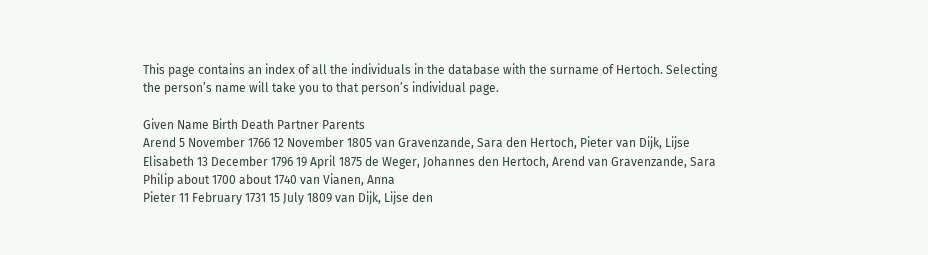This page contains an index of all the individuals in the database with the surname of Hertoch. Selecting the person’s name will take you to that person’s individual page.

Given Name Birth Death Partner Parents
Arend 5 November 1766 12 November 1805 van Gravenzande, Sara den Hertoch, Pieter van Dijk, Lijse
Elisabeth 13 December 1796 19 April 1875 de Weger, Johannes den Hertoch, Arend van Gravenzande, Sara
Philip about 1700 about 1740 van Vianen, Anna
Pieter 11 February 1731 15 July 1809 van Dijk, Lijse den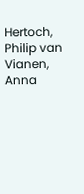Hertoch, Philip van Vianen, Anna